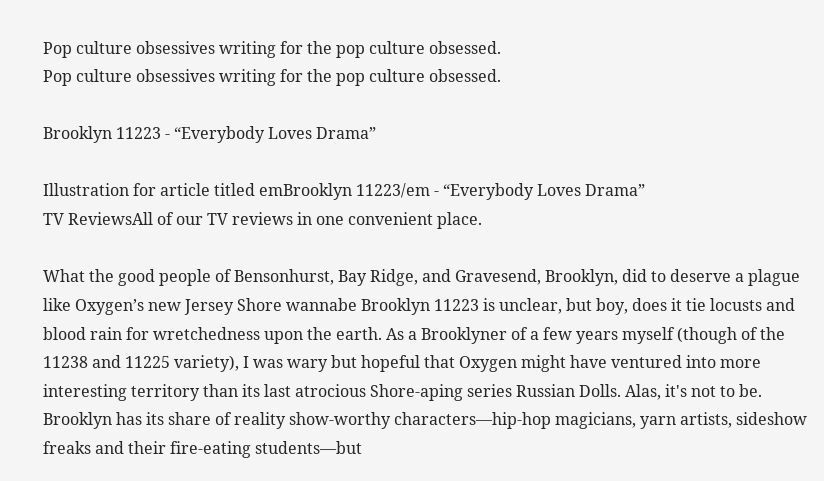Pop culture obsessives writing for the pop culture obsessed.
Pop culture obsessives writing for the pop culture obsessed.

Brooklyn 11223 - “Everybody Loves Drama”

Illustration for article titled emBrooklyn 11223/em - “Everybody Loves Drama”
TV ReviewsAll of our TV reviews in one convenient place.

What the good people of Bensonhurst, Bay Ridge, and Gravesend, Brooklyn, did to deserve a plague like Oxygen’s new Jersey Shore wannabe Brooklyn 11223 is unclear, but boy, does it tie locusts and blood rain for wretchedness upon the earth. As a Brooklyner of a few years myself (though of the 11238 and 11225 variety), I was wary but hopeful that Oxygen might have ventured into more interesting territory than its last atrocious Shore-aping series Russian Dolls. Alas, it's not to be. Brooklyn has its share of reality show-worthy characters—hip-hop magicians, yarn artists, sideshow freaks and their fire-eating students—but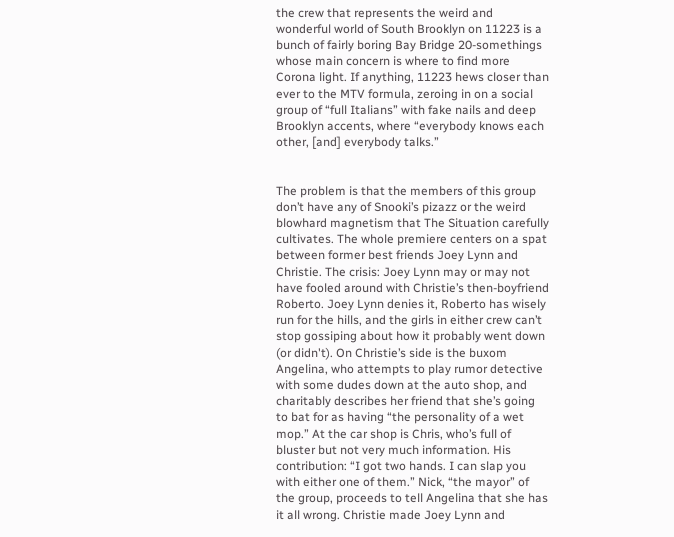the crew that represents the weird and wonderful world of South Brooklyn on 11223 is a bunch of fairly boring Bay Bridge 20-somethings whose main concern is where to find more Corona light. If anything, 11223 hews closer than ever to the MTV formula, zeroing in on a social group of “full Italians” with fake nails and deep Brooklyn accents, where “everybody knows each other, [and] everybody talks.”


The problem is that the members of this group don’t have any of Snooki’s pizazz or the weird blowhard magnetism that The Situation carefully cultivates. The whole premiere centers on a spat between former best friends Joey Lynn and Christie. The crisis: Joey Lynn may or may not have fooled around with Christie’s then-boyfriend Roberto. Joey Lynn denies it, Roberto has wisely run for the hills, and the girls in either crew can’t stop gossiping about how it probably went down (or didn't). On Christie’s side is the buxom Angelina, who attempts to play rumor detective with some dudes down at the auto shop, and charitably describes her friend that she’s going to bat for as having “the personality of a wet mop.” At the car shop is Chris, who’s full of bluster but not very much information. His contribution: “I got two hands. I can slap you with either one of them.” Nick, “the mayor” of the group, proceeds to tell Angelina that she has it all wrong. Christie made Joey Lynn and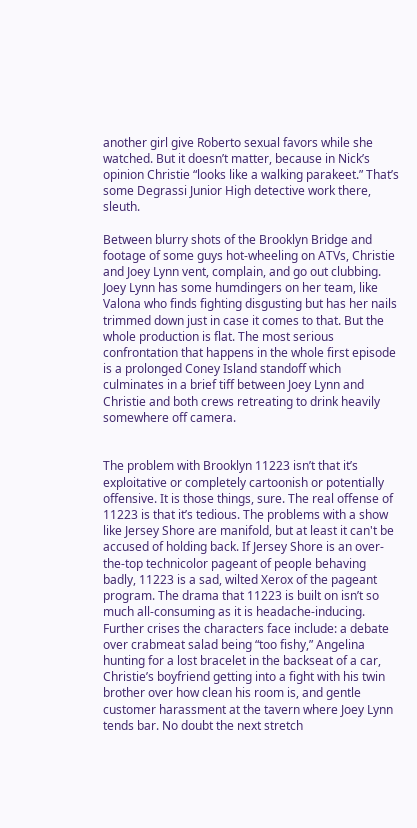another girl give Roberto sexual favors while she watched. But it doesn’t matter, because in Nick’s opinion Christie “looks like a walking parakeet.” That’s some Degrassi Junior High detective work there, sleuth.

Between blurry shots of the Brooklyn Bridge and footage of some guys hot-wheeling on ATVs, Christie and Joey Lynn vent, complain, and go out clubbing. Joey Lynn has some humdingers on her team, like Valona who finds fighting disgusting but has her nails trimmed down just in case it comes to that. But the whole production is flat. The most serious confrontation that happens in the whole first episode is a prolonged Coney Island standoff which culminates in a brief tiff between Joey Lynn and Christie and both crews retreating to drink heavily somewhere off camera.


The problem with Brooklyn 11223 isn’t that it’s exploitative or completely cartoonish or potentially offensive. It is those things, sure. The real offense of 11223 is that it’s tedious. The problems with a show like Jersey Shore are manifold, but at least it can't be accused of holding back. If Jersey Shore is an over-the-top technicolor pageant of people behaving badly, 11223 is a sad, wilted Xerox of the pageant program. The drama that 11223 is built on isn’t so much all-consuming as it is headache-inducing. Further crises the characters face include: a debate over crabmeat salad being “too fishy,” Angelina hunting for a lost bracelet in the backseat of a car, Christie’s boyfriend getting into a fight with his twin brother over how clean his room is, and gentle customer harassment at the tavern where Joey Lynn tends bar. No doubt the next stretch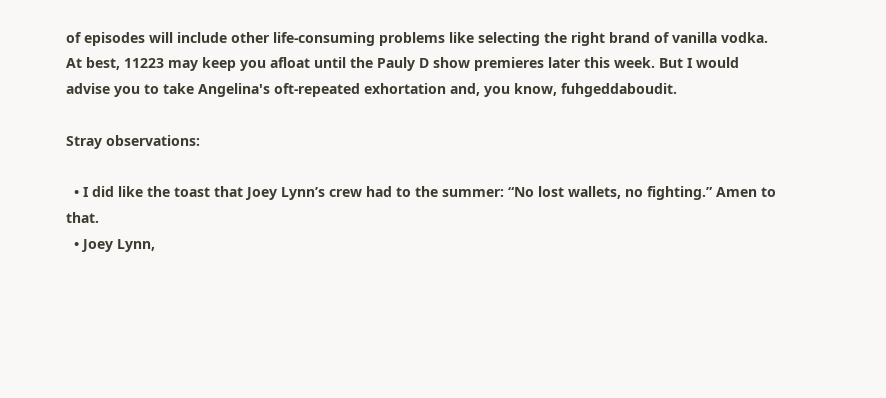of episodes will include other life-consuming problems like selecting the right brand of vanilla vodka. At best, 11223 may keep you afloat until the Pauly D show premieres later this week. But I would advise you to take Angelina's oft-repeated exhortation and, you know, fuhgeddaboudit.

Stray observations:

  • I did like the toast that Joey Lynn’s crew had to the summer: “No lost wallets, no fighting.” Amen to that.
  • Joey Lynn,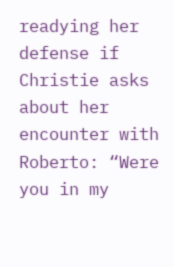readying her defense if Christie asks about her encounter with Roberto: “Were you in my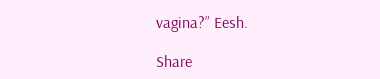vagina?” Eesh.

Share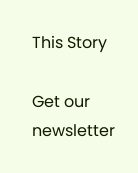This Story

Get our newsletter